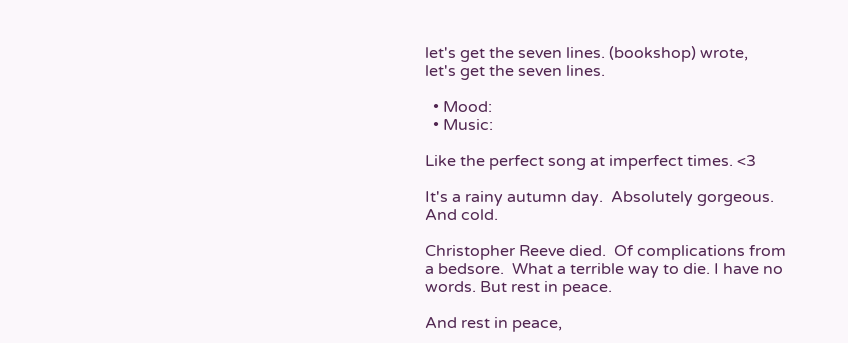let's get the seven lines. (bookshop) wrote,
let's get the seven lines.

  • Mood:
  • Music:

Like the perfect song at imperfect times. <3

It's a rainy autumn day.  Absolutely gorgeous. And cold.

Christopher Reeve died.  Of complications from a bedsore.  What a terrible way to die. I have no words. But rest in peace.

And rest in peace,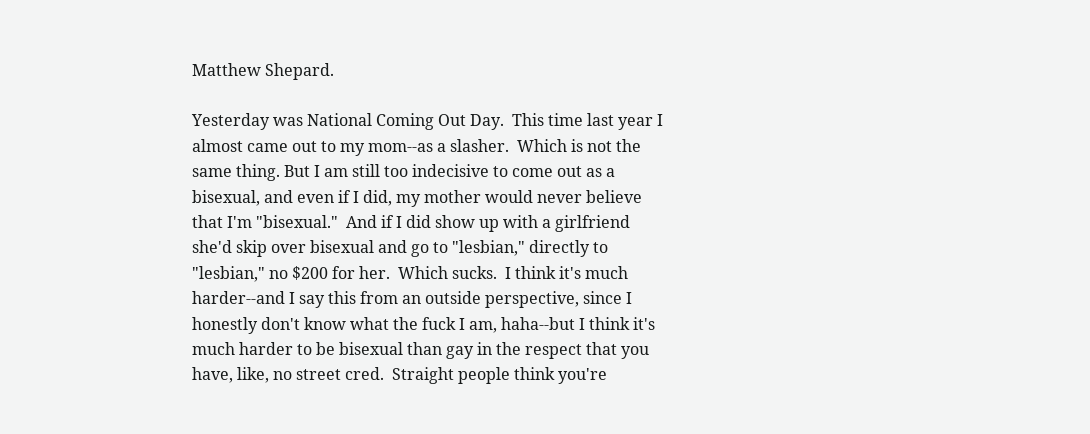Matthew Shepard.

Yesterday was National Coming Out Day.  This time last year I almost came out to my mom--as a slasher.  Which is not the same thing. But I am still too indecisive to come out as a bisexual, and even if I did, my mother would never believe that I'm "bisexual."  And if I did show up with a girlfriend she'd skip over bisexual and go to "lesbian," directly to "lesbian," no $200 for her.  Which sucks.  I think it's much harder--and I say this from an outside perspective, since I honestly don't know what the fuck I am, haha--but I think it's much harder to be bisexual than gay in the respect that you have, like, no street cred.  Straight people think you're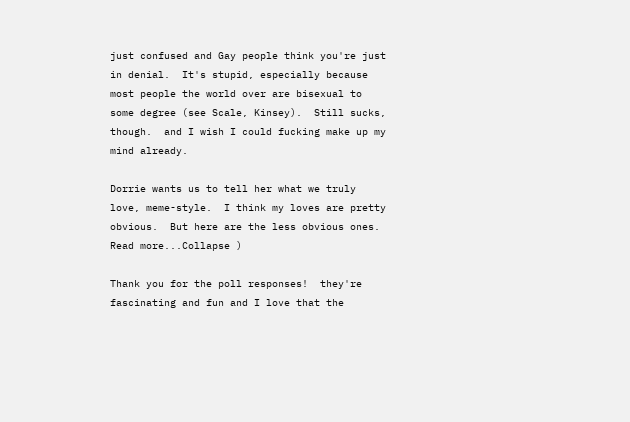just confused and Gay people think you're just in denial.  It's stupid, especially because most people the world over are bisexual to some degree (see Scale, Kinsey).  Still sucks, though.  and I wish I could fucking make up my mind already.

Dorrie wants us to tell her what we truly love, meme-style.  I think my loves are pretty obvious.  But here are the less obvious ones. Read more...Collapse )

Thank you for the poll responses!  they're fascinating and fun and I love that the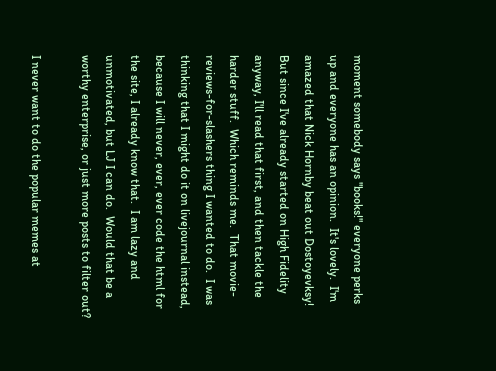moment somebody says "books!" everyone perks up and everyone has an opinion.  It's lovely.  I'm amazed that Nick Hornby beat out Dostoyevksy!  But since I've already started on High Fidelity anyway, I'll read that first, and then tackle the harder stuff.  Which reminds me.  That movie-reviews-for-slashers thing I wanted to do.  I was thinking that I might do it on livejournal instead, because I will never, ever, ever code the html for the site, I already know that.  I am lazy and unmotivated, but LJ I can do.  Would that be a worthy enterprise, or just more posts to filter out?

I never want to do the popular memes at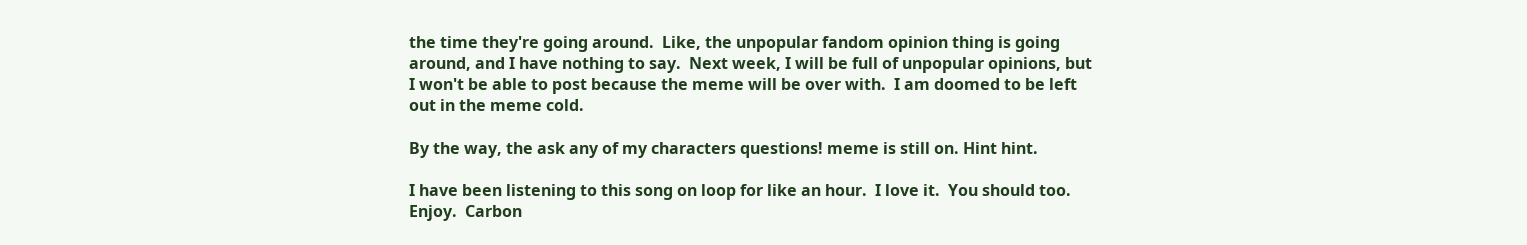the time they're going around.  Like, the unpopular fandom opinion thing is going around, and I have nothing to say.  Next week, I will be full of unpopular opinions, but I won't be able to post because the meme will be over with.  I am doomed to be left out in the meme cold.

By the way, the ask any of my characters questions! meme is still on. Hint hint.

I have been listening to this song on loop for like an hour.  I love it.  You should too.  Enjoy.  Carbon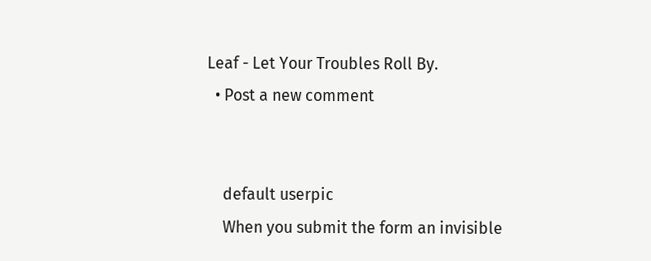Leaf - Let Your Troubles Roll By.
  • Post a new comment


    default userpic
    When you submit the form an invisible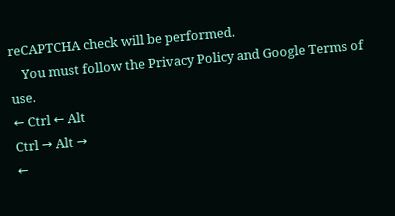reCAPTCHA check will be performed.
    You must follow the Privacy Policy and Google Terms of use.
← Ctrl ← Alt
Ctrl → Alt →
←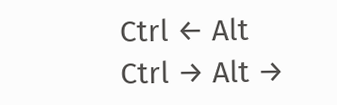Ctrl ← Alt
Ctrl → Alt →